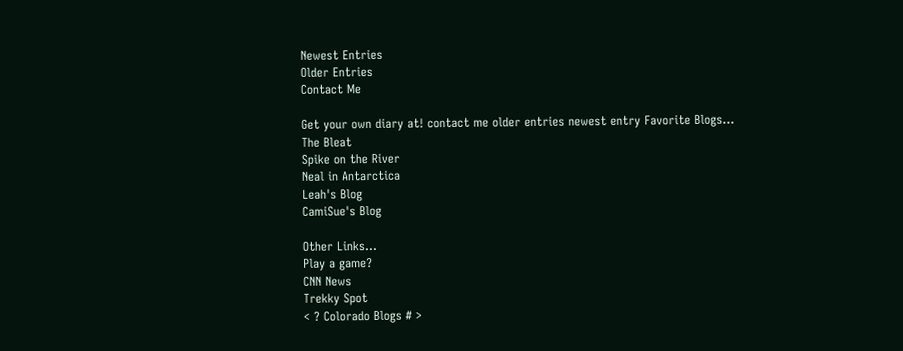Newest Entries
Older Entries
Contact Me

Get your own diary at! contact me older entries newest entry Favorite Blogs...
The Bleat
Spike on the River
Neal in Antarctica
Leah's Blog
CamiSue's Blog

Other Links...
Play a game?
CNN News
Trekky Spot
< ? Colorado Blogs # >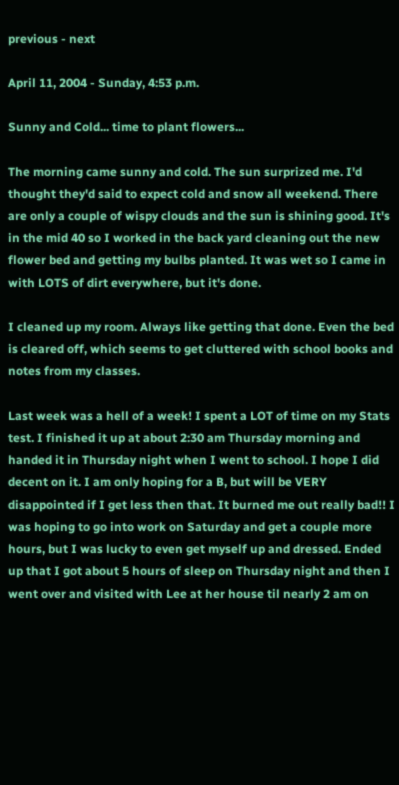previous - next

April 11, 2004 - Sunday, 4:53 p.m.

Sunny and Cold... time to plant flowers...

The morning came sunny and cold. The sun surprized me. I'd thought they'd said to expect cold and snow all weekend. There are only a couple of wispy clouds and the sun is shining good. It's in the mid 40 so I worked in the back yard cleaning out the new flower bed and getting my bulbs planted. It was wet so I came in with LOTS of dirt everywhere, but it's done.

I cleaned up my room. Always like getting that done. Even the bed is cleared off, which seems to get cluttered with school books and notes from my classes.

Last week was a hell of a week! I spent a LOT of time on my Stats test. I finished it up at about 2:30 am Thursday morning and handed it in Thursday night when I went to school. I hope I did decent on it. I am only hoping for a B, but will be VERY disappointed if I get less then that. It burned me out really bad!! I was hoping to go into work on Saturday and get a couple more hours, but I was lucky to even get myself up and dressed. Ended up that I got about 5 hours of sleep on Thursday night and then I went over and visited with Lee at her house til nearly 2 am on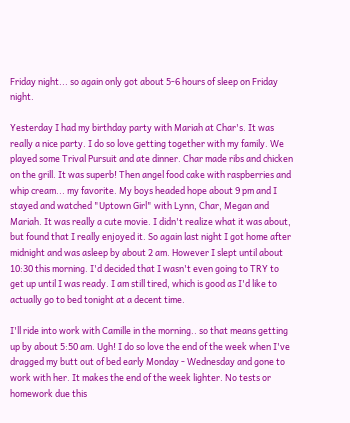Friday night... so again only got about 5-6 hours of sleep on Friday night.

Yesterday I had my birthday party with Mariah at Char's. It was really a nice party. I do so love getting together with my family. We played some Trival Pursuit and ate dinner. Char made ribs and chicken on the grill. It was superb! Then angel food cake with raspberries and whip cream... my favorite. My boys headed hope about 9 pm and I stayed and watched "Uptown Girl" with Lynn, Char, Megan and Mariah. It was really a cute movie. I didn't realize what it was about, but found that I really enjoyed it. So again last night I got home after midnight and was asleep by about 2 am. However I slept until about 10:30 this morning. I'd decided that I wasn't even going to TRY to get up until I was ready. I am still tired, which is good as I'd like to actually go to bed tonight at a decent time.

I'll ride into work with Camille in the morning.. so that means getting up by about 5:50 am. Ugh! I do so love the end of the week when I've dragged my butt out of bed early Monday - Wednesday and gone to work with her. It makes the end of the week lighter. No tests or homework due this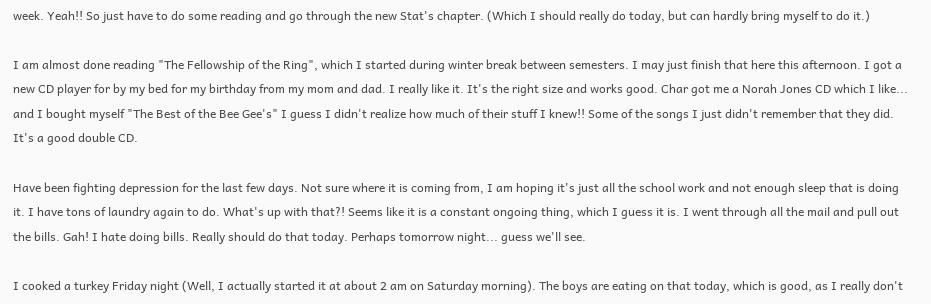week. Yeah!! So just have to do some reading and go through the new Stat's chapter. (Which I should really do today, but can hardly bring myself to do it.)

I am almost done reading "The Fellowship of the Ring", which I started during winter break between semesters. I may just finish that here this afternoon. I got a new CD player for by my bed for my birthday from my mom and dad. I really like it. It's the right size and works good. Char got me a Norah Jones CD which I like... and I bought myself "The Best of the Bee Gee's" I guess I didn't realize how much of their stuff I knew!! Some of the songs I just didn't remember that they did. It's a good double CD.

Have been fighting depression for the last few days. Not sure where it is coming from, I am hoping it's just all the school work and not enough sleep that is doing it. I have tons of laundry again to do. What's up with that?! Seems like it is a constant ongoing thing, which I guess it is. I went through all the mail and pull out the bills. Gah! I hate doing bills. Really should do that today. Perhaps tomorrow night... guess we'll see.

I cooked a turkey Friday night (Well, I actually started it at about 2 am on Saturday morning). The boys are eating on that today, which is good, as I really don't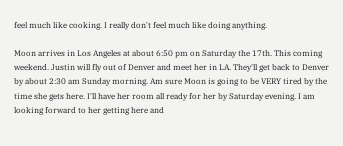feel much like cooking. I really don't feel much like doing anything.

Moon arrives in Los Angeles at about 6:50 pm on Saturday the 17th. This coming weekend. Justin will fly out of Denver and meet her in LA. They'll get back to Denver by about 2:30 am Sunday morning. Am sure Moon is going to be VERY tired by the time she gets here. I'll have her room all ready for her by Saturday evening. I am looking forward to her getting here and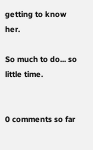getting to know her.

So much to do... so little time.


0 comments so far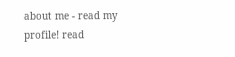about me - read my profile! read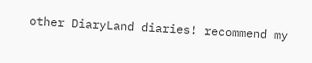other DiaryLand diaries! recommend my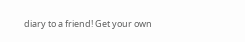diary to a friend! Get your own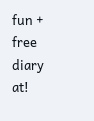fun + free diary at!